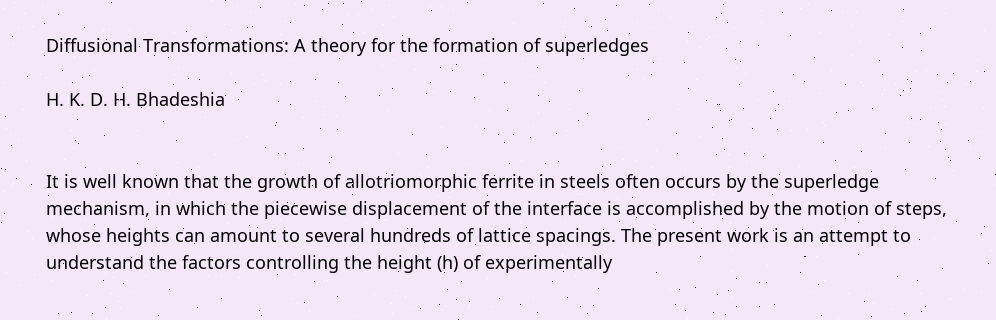Diffusional Transformations: A theory for the formation of superledges

H. K. D. H. Bhadeshia


It is well known that the growth of allotriomorphic ferrite in steels often occurs by the superledge mechanism, in which the piecewise displacement of the interface is accomplished by the motion of steps, whose heights can amount to several hundreds of lattice spacings. The present work is an attempt to understand the factors controlling the height (h) of experimentally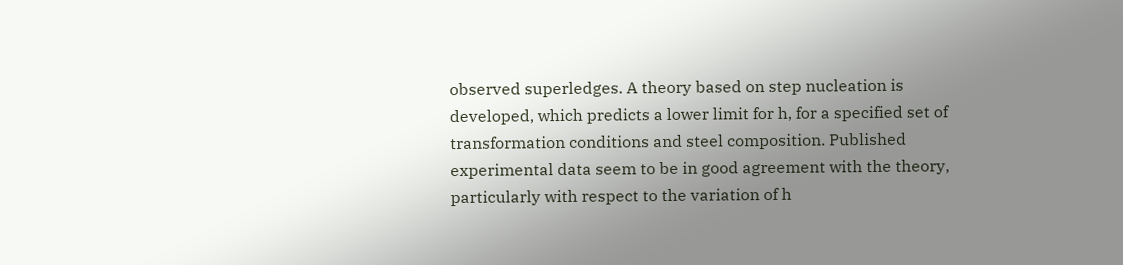observed superledges. A theory based on step nucleation is developed, which predicts a lower limit for h, for a specified set of transformation conditions and steel composition. Published experimental data seem to be in good agreement with the theory, particularly with respect to the variation of h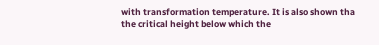with transformation temperature. It is also shown tha the critical height below which the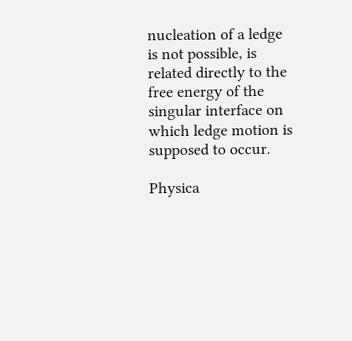nucleation of a ledge is not possible, is related directly to the free energy of the singular interface on which ledge motion is supposed to occur.

Physica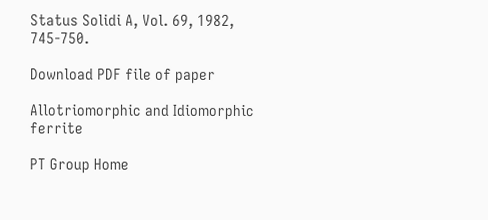Status Solidi A, Vol. 69, 1982, 745-750.

Download PDF file of paper

Allotriomorphic and Idiomorphic ferrite

PT Group Home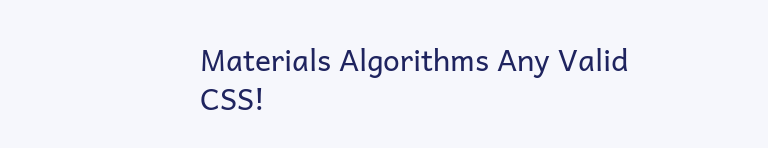Materials Algorithms Any Valid CSS!